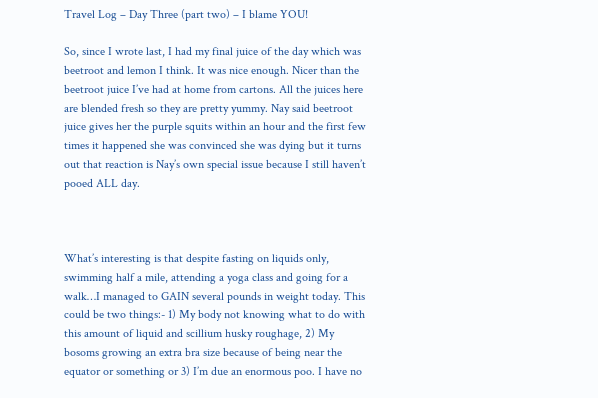Travel Log – Day Three (part two) – I blame YOU!

So, since I wrote last, I had my final juice of the day which was beetroot and lemon I think. It was nice enough. Nicer than the beetroot juice I’ve had at home from cartons. All the juices here are blended fresh so they are pretty yummy. Nay said beetroot juice gives her the purple squits within an hour and the first few times it happened she was convinced she was dying but it turns out that reaction is Nay’s own special issue because I still haven’t pooed ALL day.



What’s interesting is that despite fasting on liquids only, swimming half a mile, attending a yoga class and going for a walk…I managed to GAIN several pounds in weight today. This could be two things:- 1) My body not knowing what to do with this amount of liquid and scillium husky roughage, 2) My bosoms growing an extra bra size because of being near the equator or something or 3) I’m due an enormous poo. I have no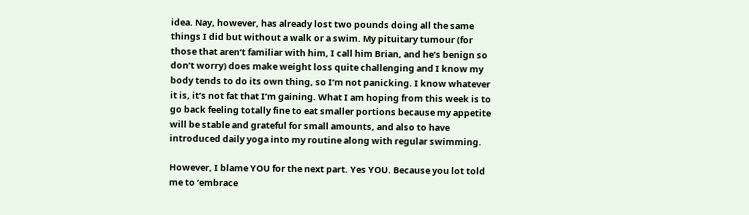idea. Nay, however, has already lost two pounds doing all the same things I did but without a walk or a swim. My pituitary tumour (for those that aren’t familiar with him, I call him Brian, and he’s benign so don’t worry) does make weight loss quite challenging and I know my body tends to do its own thing, so I’m not panicking. I know whatever it is, it’s not fat that I’m gaining. What I am hoping from this week is to go back feeling totally fine to eat smaller portions because my appetite will be stable and grateful for small amounts, and also to have introduced daily yoga into my routine along with regular swimming.

However, I blame YOU for the next part. Yes YOU. Because you lot told me to ’embrace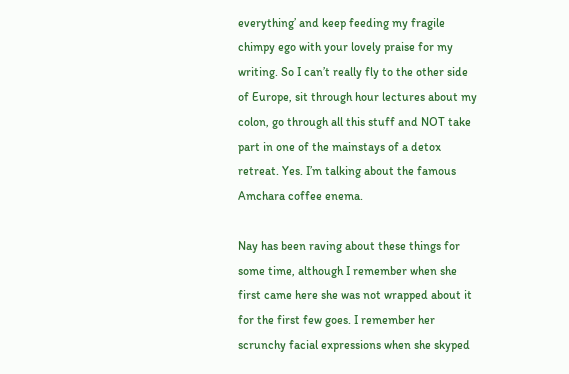everything’ and keep feeding my fragile chimpy ego with your lovely praise for my writing. So I can’t really fly to the other side of Europe, sit through hour lectures about my colon, go through all this stuff and NOT take part in one of the mainstays of a detox retreat. Yes. I’m talking about the famous Amchara coffee enema.

Nay has been raving about these things for some time, although I remember when she first came here she was not wrapped about it for the first few goes. I remember her scrunchy facial expressions when she skyped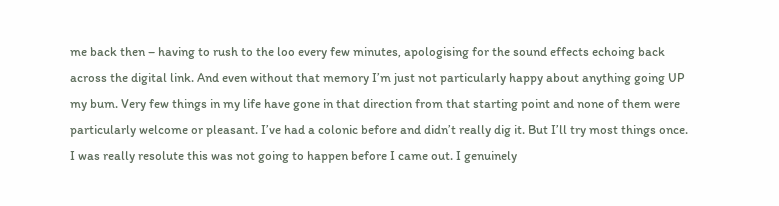me back then – having to rush to the loo every few minutes, apologising for the sound effects echoing back across the digital link. And even without that memory I’m just not particularly happy about anything going UP my bum. Very few things in my life have gone in that direction from that starting point and none of them were particularly welcome or pleasant. I’ve had a colonic before and didn’t really dig it. But I’ll try most things once. I was really resolute this was not going to happen before I came out. I genuinely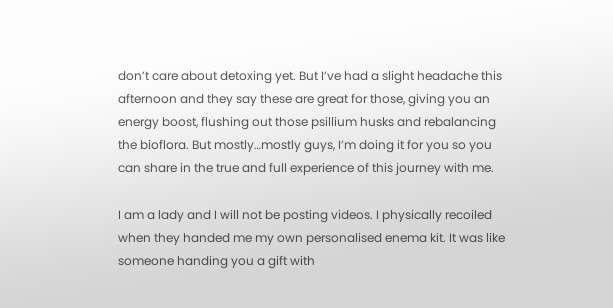don’t care about detoxing yet. But I’ve had a slight headache this afternoon and they say these are great for those, giving you an energy boost, flushing out those psillium husks and rebalancing the bioflora. But mostly…mostly guys, I’m doing it for you so you can share in the true and full experience of this journey with me.

I am a lady and I will not be posting videos. I physically recoiled when they handed me my own personalised enema kit. It was like someone handing you a gift with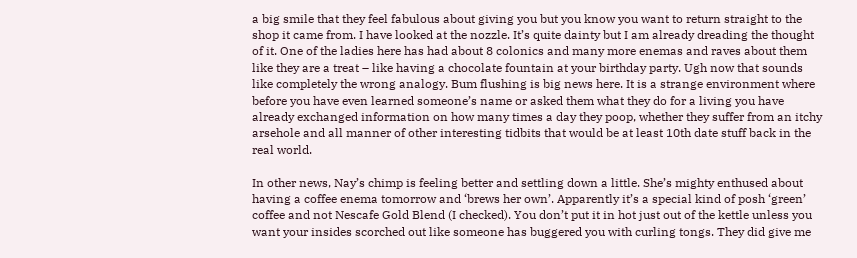a big smile that they feel fabulous about giving you but you know you want to return straight to the shop it came from. I have looked at the nozzle. It’s quite dainty but I am already dreading the thought of it. One of the ladies here has had about 8 colonics and many more enemas and raves about them like they are a treat – like having a chocolate fountain at your birthday party. Ugh now that sounds like completely the wrong analogy. Bum flushing is big news here. It is a strange environment where before you have even learned someone’s name or asked them what they do for a living you have already exchanged information on how many times a day they poop, whether they suffer from an itchy arsehole and all manner of other interesting tidbits that would be at least 10th date stuff back in the real world.

In other news, Nay’s chimp is feeling better and settling down a little. She’s mighty enthused about having a coffee enema tomorrow and ‘brews her own’. Apparently it’s a special kind of posh ‘green’ coffee and not Nescafe Gold Blend (I checked). You don’t put it in hot just out of the kettle unless you want your insides scorched out like someone has buggered you with curling tongs. They did give me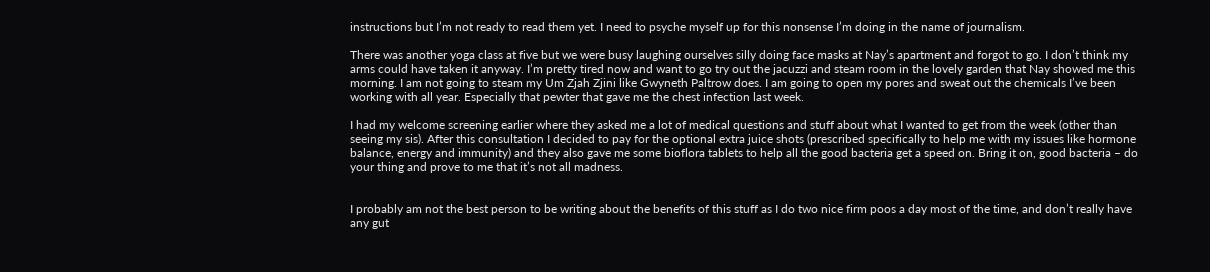instructions but I’m not ready to read them yet. I need to psyche myself up for this nonsense I’m doing in the name of journalism.

There was another yoga class at five but we were busy laughing ourselves silly doing face masks at Nay’s apartment and forgot to go. I don’t think my arms could have taken it anyway. I’m pretty tired now and want to go try out the jacuzzi and steam room in the lovely garden that Nay showed me this morning. I am not going to steam my Um Zjah Zjini like Gwyneth Paltrow does. I am going to open my pores and sweat out the chemicals I’ve been working with all year. Especially that pewter that gave me the chest infection last week.

I had my welcome screening earlier where they asked me a lot of medical questions and stuff about what I wanted to get from the week (other than seeing my sis). After this consultation I decided to pay for the optional extra juice shots (prescribed specifically to help me with my issues like hormone balance, energy and immunity) and they also gave me some bioflora tablets to help all the good bacteria get a speed on. Bring it on, good bacteria – do your thing and prove to me that it’s not all madness.


I probably am not the best person to be writing about the benefits of this stuff as I do two nice firm poos a day most of the time, and don’t really have any gut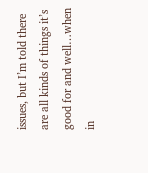issues, but I’m told there are all kinds of things it’s good for and well…when in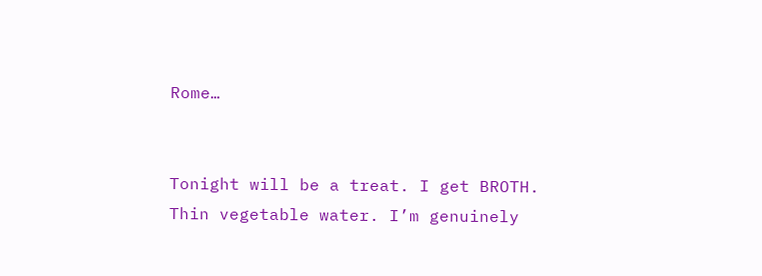Rome…


Tonight will be a treat. I get BROTH. Thin vegetable water. I’m genuinely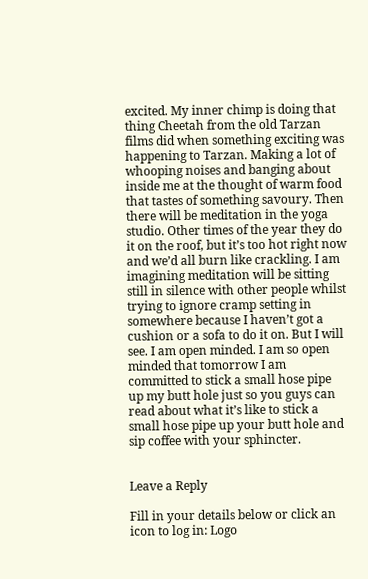excited. My inner chimp is doing that thing Cheetah from the old Tarzan films did when something exciting was happening to Tarzan. Making a lot of whooping noises and banging about inside me at the thought of warm food that tastes of something savoury. Then there will be meditation in the yoga studio. Other times of the year they do it on the roof, but it’s too hot right now and we’d all burn like crackling. I am imagining meditation will be sitting still in silence with other people whilst trying to ignore cramp setting in somewhere because I haven’t got a cushion or a sofa to do it on. But I will see. I am open minded. I am so open minded that tomorrow I am committed to stick a small hose pipe up my butt hole just so you guys can read about what it’s like to stick a small hose pipe up your butt hole and sip coffee with your sphincter.


Leave a Reply

Fill in your details below or click an icon to log in: Logo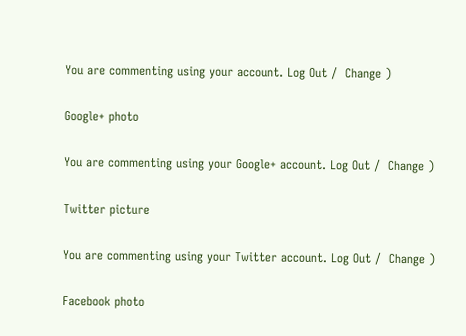You are commenting using your account. Log Out /  Change )

Google+ photo

You are commenting using your Google+ account. Log Out /  Change )

Twitter picture

You are commenting using your Twitter account. Log Out /  Change )

Facebook photo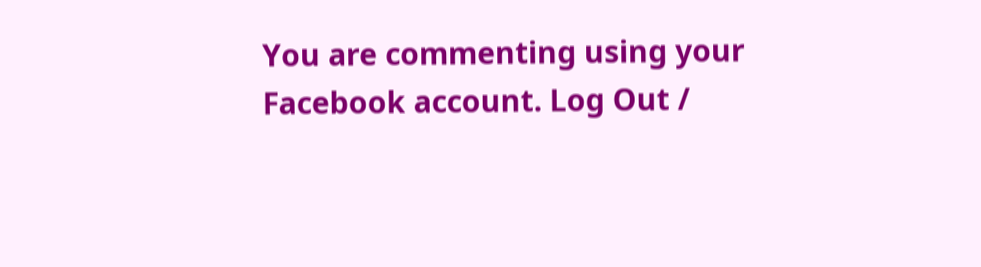You are commenting using your Facebook account. Log Out /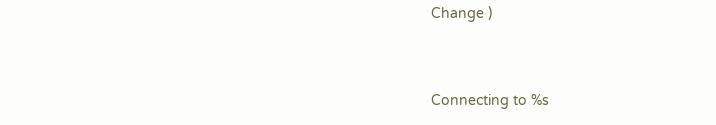Change )


Connecting to %s